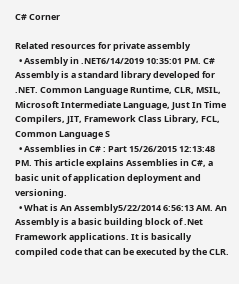C# Corner

Related resources for private assembly
  • Assembly in .NET6/14/2019 10:35:01 PM. C# Assembly is a standard library developed for .NET. Common Language Runtime, CLR, MSIL, Microsoft Intermediate Language, Just In Time Compilers, JIT, Framework Class Library, FCL, Common Language S
  • Assemblies in C# : Part 15/26/2015 12:13:48 PM. This article explains Assemblies in C#, a basic unit of application deployment and versioning.
  • What is An Assembly5/22/2014 6:56:13 AM. An Assembly is a basic building block of .Net Framework applications. It is basically compiled code that can be executed by the CLR.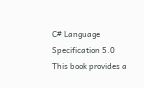C# Language Specification 5.0
This book provides a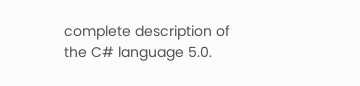complete description of the C# language 5.0.